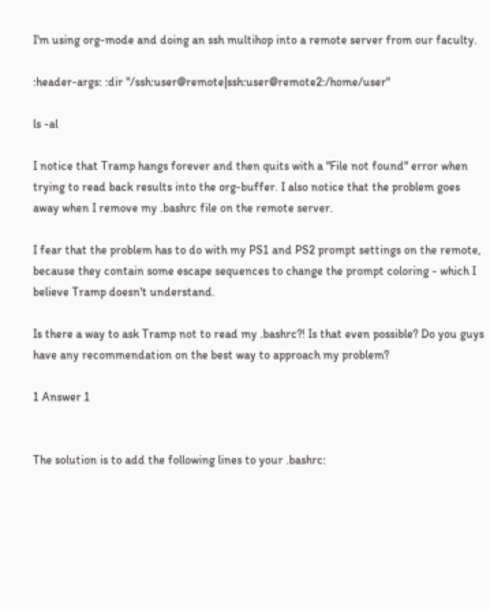I'm using org-mode and doing an ssh multihop into a remote server from our faculty.

:header-args: :dir "/ssh:user@remote|ssh:user@remote2:/home/user"

ls -al

I notice that Tramp hangs forever and then quits with a "File not found" error when trying to read back results into the org-buffer. I also notice that the problem goes away when I remove my .bashrc file on the remote server.

I fear that the problem has to do with my PS1 and PS2 prompt settings on the remote, because they contain some escape sequences to change the prompt coloring - which I believe Tramp doesn't understand.

Is there a way to ask Tramp not to read my .bashrc?! Is that even possible? Do you guys have any recommendation on the best way to approach my problem?

1 Answer 1


The solution is to add the following lines to your .bashrc: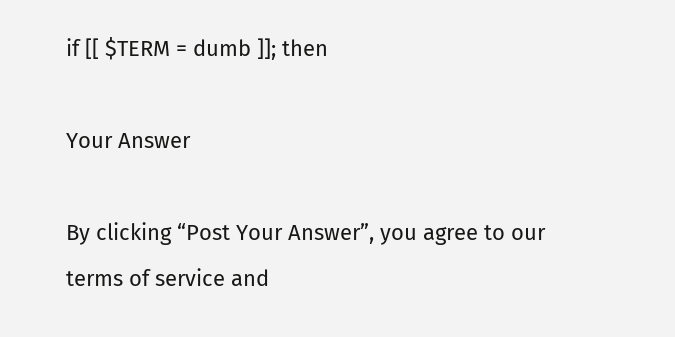if [[ $TERM = dumb ]]; then

Your Answer

By clicking “Post Your Answer”, you agree to our terms of service and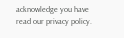acknowledge you have read our privacy policy.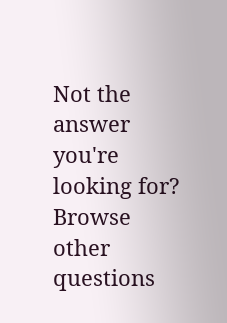Not the answer you're looking for? Browse other questions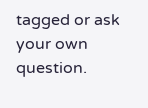tagged or ask your own question.